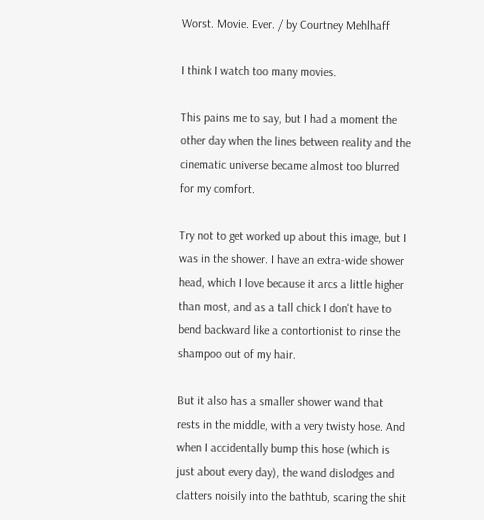Worst. Movie. Ever. / by Courtney Mehlhaff

I think I watch too many movies.

This pains me to say, but I had a moment the other day when the lines between reality and the cinematic universe became almost too blurred for my comfort.

Try not to get worked up about this image, but I was in the shower. I have an extra-wide shower head, which I love because it arcs a little higher than most, and as a tall chick I don't have to bend backward like a contortionist to rinse the shampoo out of my hair.

But it also has a smaller shower wand that rests in the middle, with a very twisty hose. And when I accidentally bump this hose (which is just about every day), the wand dislodges and clatters noisily into the bathtub, scaring the shit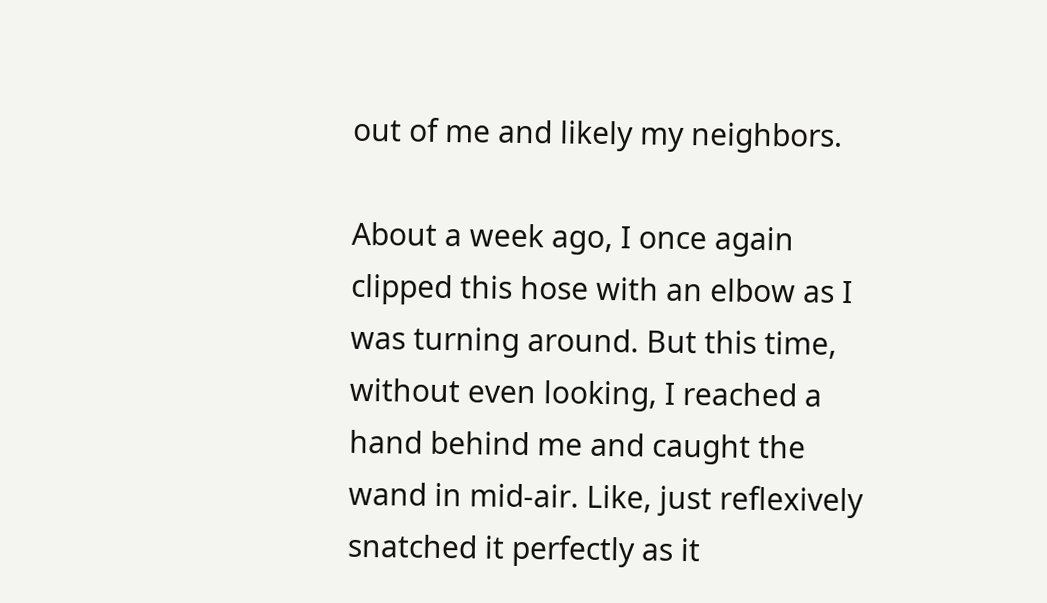out of me and likely my neighbors.

About a week ago, I once again clipped this hose with an elbow as I was turning around. But this time, without even looking, I reached a hand behind me and caught the wand in mid-air. Like, just reflexively snatched it perfectly as it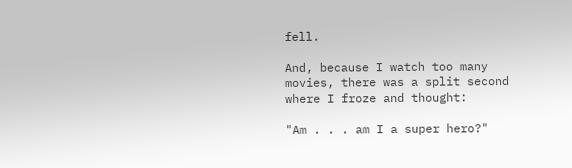fell.

And, because I watch too many movies, there was a split second where I froze and thought:

"Am . . . am I a super hero?"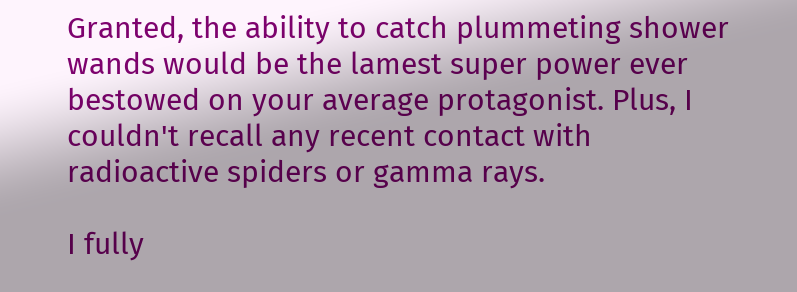Granted, the ability to catch plummeting shower wands would be the lamest super power ever bestowed on your average protagonist. Plus, I couldn't recall any recent contact with radioactive spiders or gamma rays.

I fully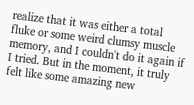realize that it was either a total fluke or some weird clumsy muscle memory, and I couldn't do it again if I tried. But in the moment, it truly felt like some amazing new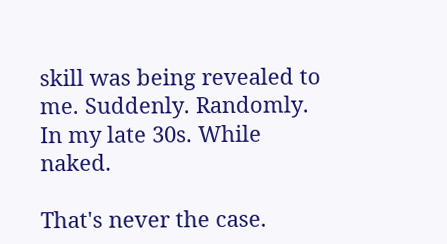skill was being revealed to me. Suddenly. Randomly. In my late 30s. While naked.

That's never the case.